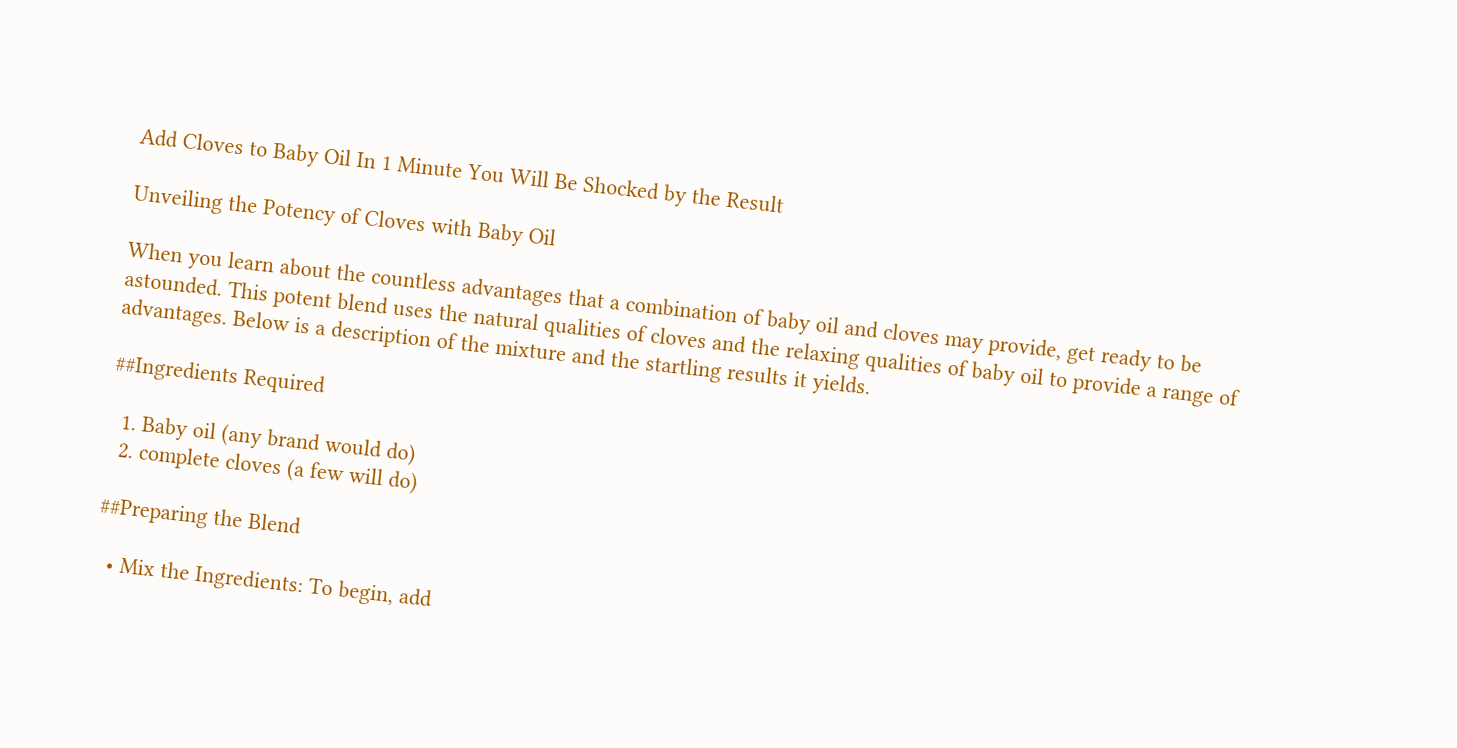Add Cloves to Baby Oil In 1 Minute You Will Be Shocked by the Result

Unveiling the Potency of Cloves with Baby Oil

When you learn about the countless advantages that a combination of baby oil and cloves may provide, get ready to be astounded. This potent blend uses the natural qualities of cloves and the relaxing qualities of baby oil to provide a range of advantages. Below is a description of the mixture and the startling results it yields.

##Ingredients Required

  1. Baby oil (any brand would do)
  2. complete cloves (a few will do)

##Preparing the Blend

  • Mix the Ingredients: To begin, add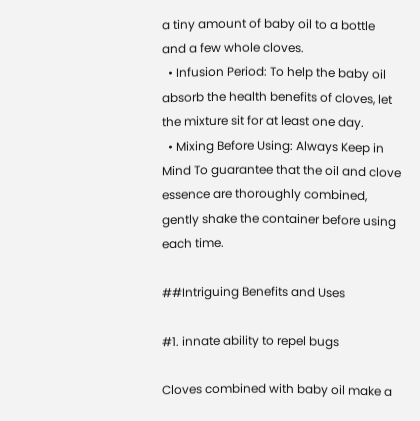a tiny amount of baby oil to a bottle and a few whole cloves.
  • Infusion Period: To help the baby oil absorb the health benefits of cloves, let the mixture sit for at least one day.
  • Mixing Before Using: Always Keep in Mind To guarantee that the oil and clove essence are thoroughly combined, gently shake the container before using each time.

##Intriguing Benefits and Uses

#1. innate ability to repel bugs

Cloves combined with baby oil make a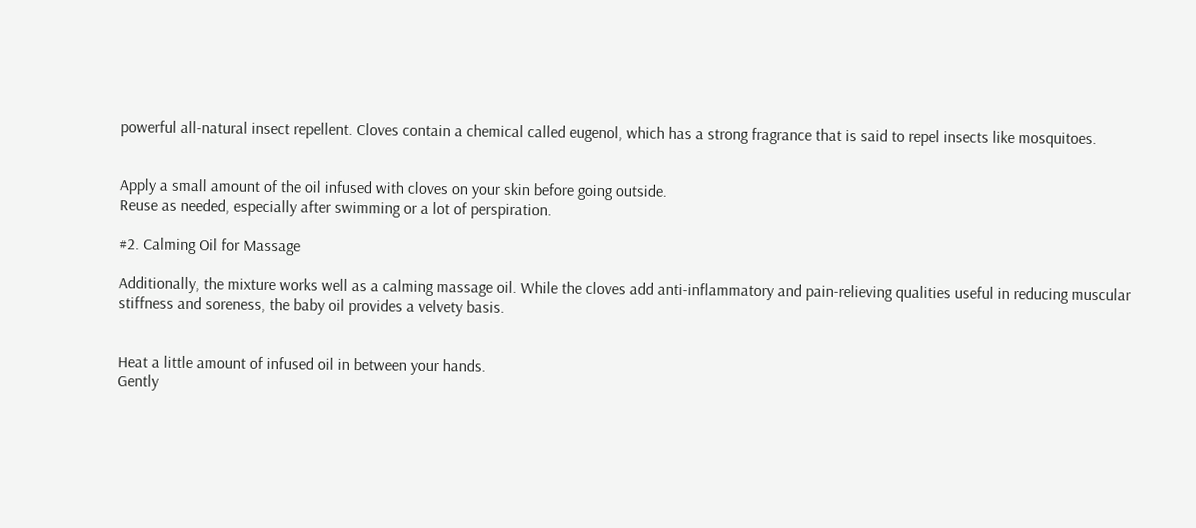powerful all-natural insect repellent. Cloves contain a chemical called eugenol, which has a strong fragrance that is said to repel insects like mosquitoes.


Apply a small amount of the oil infused with cloves on your skin before going outside.
Reuse as needed, especially after swimming or a lot of perspiration.

#2. Calming Oil for Massage

Additionally, the mixture works well as a calming massage oil. While the cloves add anti-inflammatory and pain-relieving qualities useful in reducing muscular stiffness and soreness, the baby oil provides a velvety basis.


Heat a little amount of infused oil in between your hands.
Gently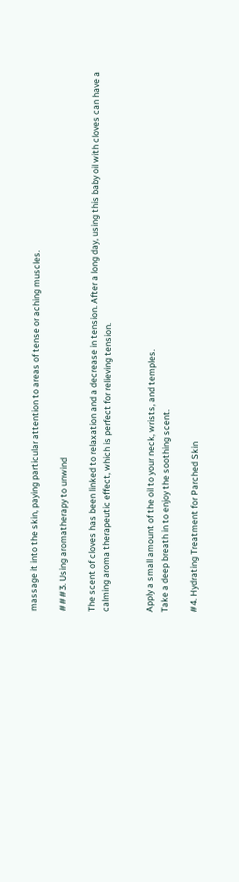massage it into the skin, paying particular attention to areas of tense or aching muscles.

###3. Using aromatherapy to unwind

The scent of cloves has been linked to relaxation and a decrease in tension. After a long day, using this baby oil with cloves can have a calming aroma therapeutic effect, which is perfect for relieving tension.


Apply a small amount of the oil to your neck, wrists, and temples.
Take a deep breath in to enjoy the soothing scent.

#4. Hydrating Treatment for Parched Skin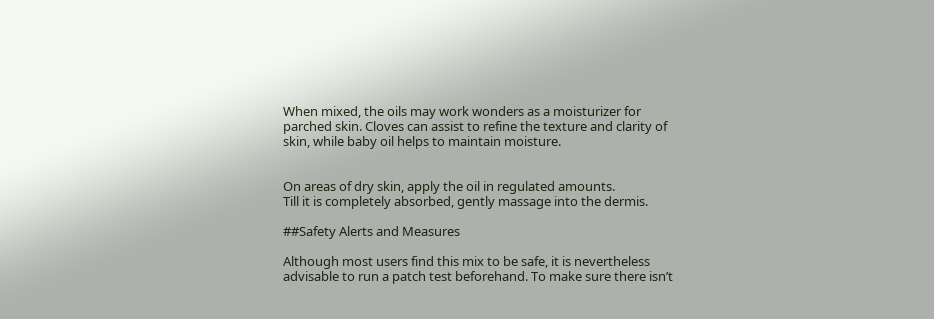When mixed, the oils may work wonders as a moisturizer for parched skin. Cloves can assist to refine the texture and clarity of skin, while baby oil helps to maintain moisture.


On areas of dry skin, apply the oil in regulated amounts.
Till it is completely absorbed, gently massage into the dermis.

##Safety Alerts and Measures

Although most users find this mix to be safe, it is nevertheless advisable to run a patch test beforehand. To make sure there isn’t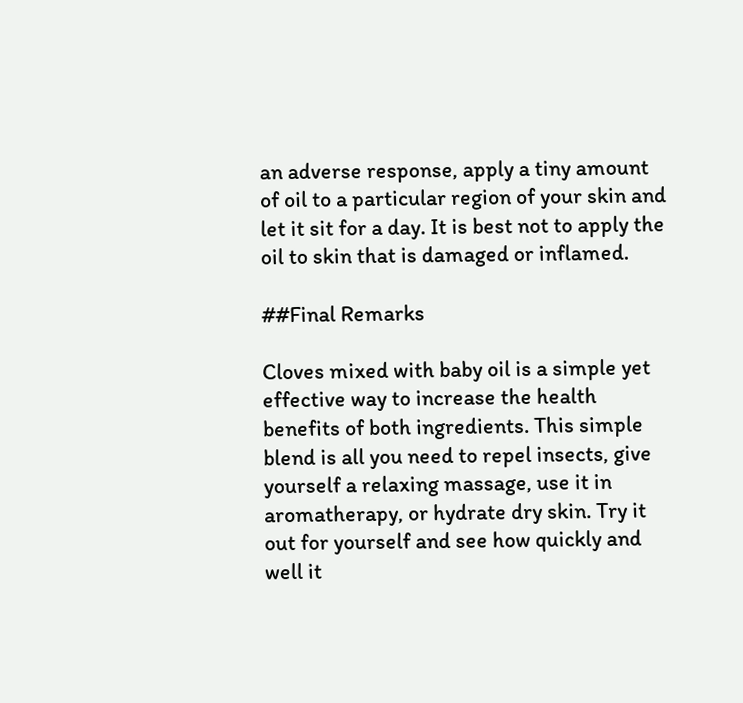an adverse response, apply a tiny amount of oil to a particular region of your skin and let it sit for a day. It is best not to apply the oil to skin that is damaged or inflamed.

##Final Remarks

Cloves mixed with baby oil is a simple yet effective way to increase the health benefits of both ingredients. This simple blend is all you need to repel insects, give yourself a relaxing massage, use it in aromatherapy, or hydrate dry skin. Try it out for yourself and see how quickly and well it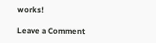works!

Leave a Comment